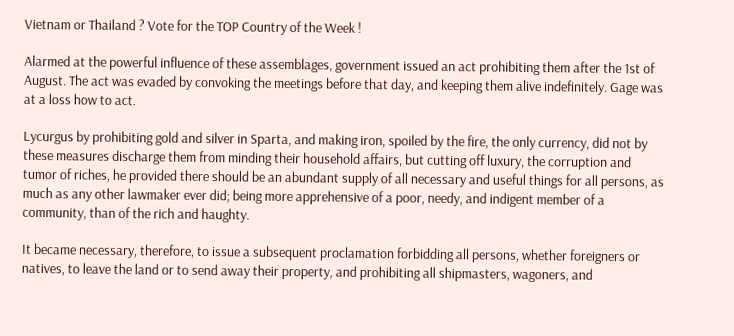Vietnam or Thailand ? Vote for the TOP Country of the Week !

Alarmed at the powerful influence of these assemblages, government issued an act prohibiting them after the 1st of August. The act was evaded by convoking the meetings before that day, and keeping them alive indefinitely. Gage was at a loss how to act.

Lycurgus by prohibiting gold and silver in Sparta, and making iron, spoiled by the fire, the only currency, did not by these measures discharge them from minding their household affairs, but cutting off luxury, the corruption and tumor of riches, he provided there should be an abundant supply of all necessary and useful things for all persons, as much as any other lawmaker ever did; being more apprehensive of a poor, needy, and indigent member of a community, than of the rich and haughty.

It became necessary, therefore, to issue a subsequent proclamation forbidding all persons, whether foreigners or natives, to leave the land or to send away their property, and prohibiting all shipmasters, wagoners, and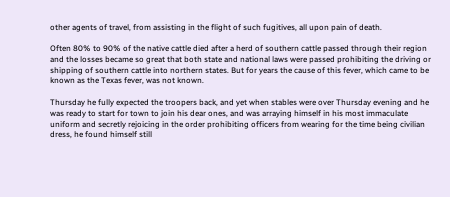other agents of travel, from assisting in the flight of such fugitives, all upon pain of death.

Often 80% to 90% of the native cattle died after a herd of southern cattle passed through their region and the losses became so great that both state and national laws were passed prohibiting the driving or shipping of southern cattle into northern states. But for years the cause of this fever, which came to be known as the Texas fever, was not known.

Thursday he fully expected the troopers back, and yet when stables were over Thursday evening and he was ready to start for town to join his dear ones, and was arraying himself in his most immaculate uniform and secretly rejoicing in the order prohibiting officers from wearing for the time being civilian dress, he found himself still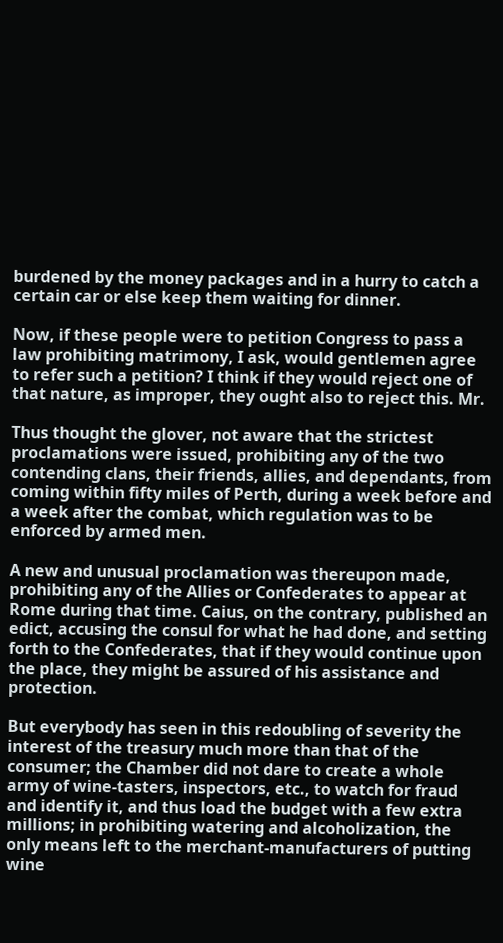burdened by the money packages and in a hurry to catch a certain car or else keep them waiting for dinner.

Now, if these people were to petition Congress to pass a law prohibiting matrimony, I ask, would gentlemen agree to refer such a petition? I think if they would reject one of that nature, as improper, they ought also to reject this. Mr.

Thus thought the glover, not aware that the strictest proclamations were issued, prohibiting any of the two contending clans, their friends, allies, and dependants, from coming within fifty miles of Perth, during a week before and a week after the combat, which regulation was to be enforced by armed men.

A new and unusual proclamation was thereupon made, prohibiting any of the Allies or Confederates to appear at Rome during that time. Caius, on the contrary, published an edict, accusing the consul for what he had done, and setting forth to the Confederates, that if they would continue upon the place, they might be assured of his assistance and protection.

But everybody has seen in this redoubling of severity the interest of the treasury much more than that of the consumer; the Chamber did not dare to create a whole army of wine-tasters, inspectors, etc., to watch for fraud and identify it, and thus load the budget with a few extra millions; in prohibiting watering and alcoholization, the only means left to the merchant-manufacturers of putting wine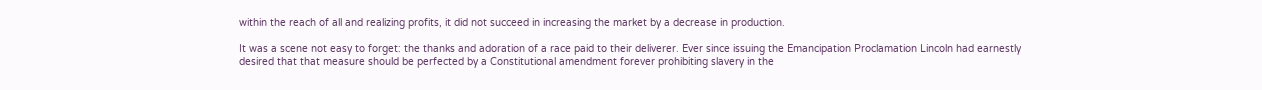within the reach of all and realizing profits, it did not succeed in increasing the market by a decrease in production.

It was a scene not easy to forget: the thanks and adoration of a race paid to their deliverer. Ever since issuing the Emancipation Proclamation Lincoln had earnestly desired that that measure should be perfected by a Constitutional amendment forever prohibiting slavery in the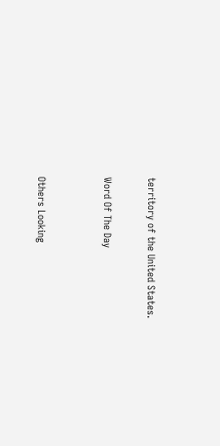territory of the United States.

Word Of The Day


Others Looking